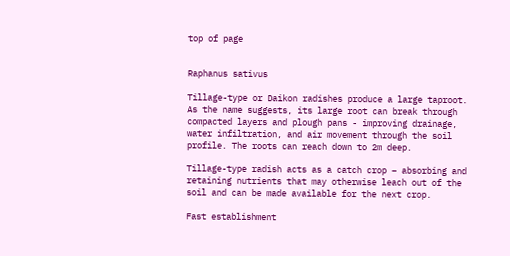top of page


Raphanus sativus

Tillage-type or Daikon radishes produce a large taproot. As the name suggests, its large root can break through compacted layers and plough pans - improving drainage, water infiltration, and air movement through the soil profile. The roots can reach down to 2m deep.

Tillage-type radish acts as a catch crop – absorbing and retaining nutrients that may otherwise leach out of the soil and can be made available for the next crop.

Fast establishment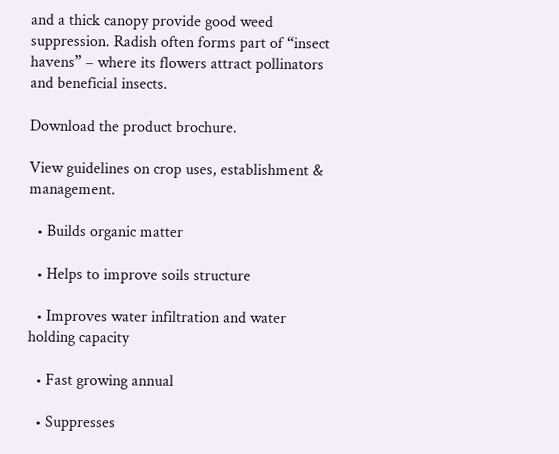and a thick canopy provide good weed suppression. Radish often forms part of “insect havens” – where its flowers attract pollinators and beneficial insects.

Download the product brochure.

View guidelines on crop uses, establishment & management.

  • Builds organic matter

  • Helps to improve soils structure

  • Improves water infiltration and water holding capacity

  • Fast growing annual

  • Suppresses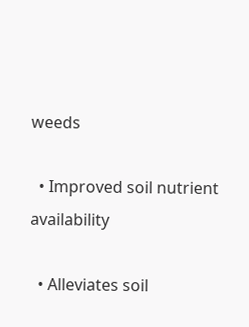weeds

  • Improved soil nutrient availability

  • Alleviates soil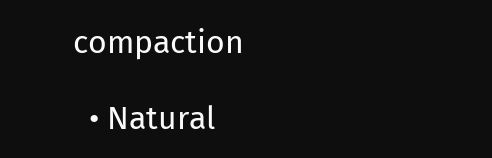compaction

  • Natural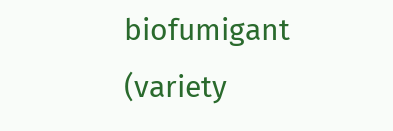biofumigant (variety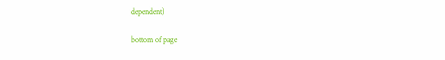dependent)

bottom of page